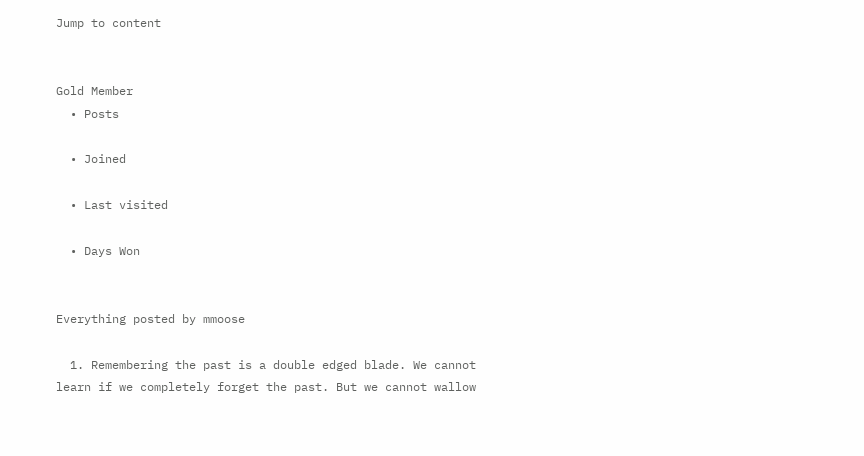Jump to content


Gold Member
  • Posts

  • Joined

  • Last visited

  • Days Won


Everything posted by mmoose

  1. Remembering the past is a double edged blade. We cannot learn if we completely forget the past. But we cannot wallow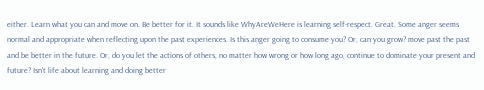either. Learn what you can and move on. Be better for it. It sounds like WhyAreWeHere is learning self-respect. Great. Some anger seems normal and appropriate when reflecting upon the past experiences. Is this anger going to consume you? Or, can you grow? move past the past and be better in the future. Or, do you let the actions of others, no matter how wrong or how long ago, continue to dominate your present and future? Isn't life about learning and doing better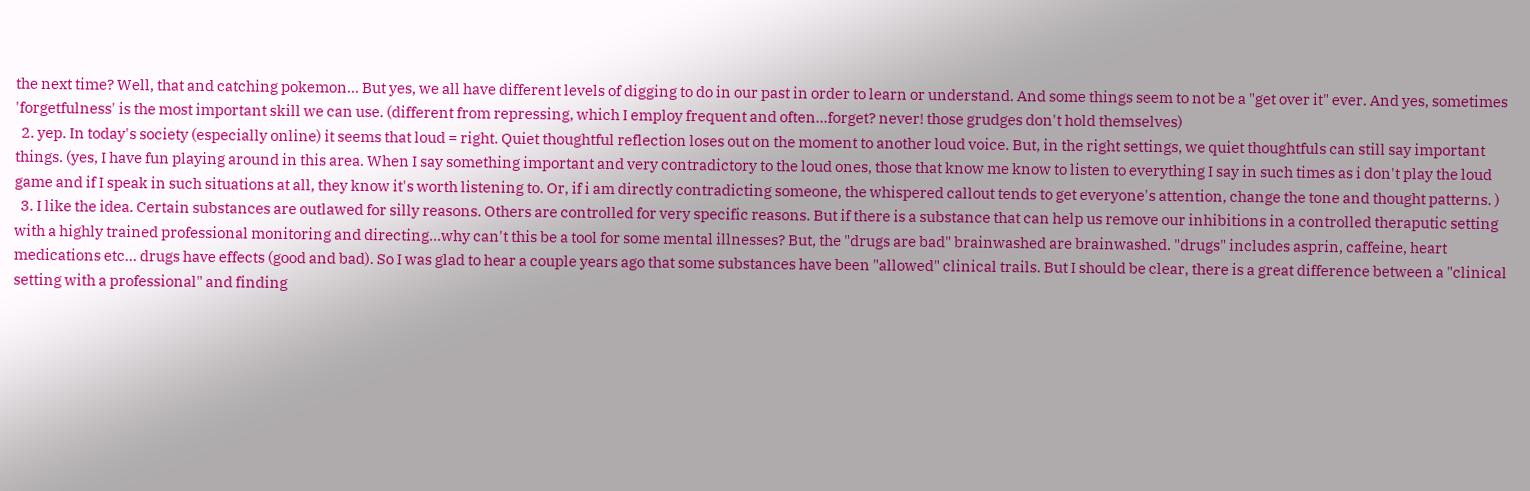the next time? Well, that and catching pokemon... But yes, we all have different levels of digging to do in our past in order to learn or understand. And some things seem to not be a "get over it" ever. And yes, sometimes 'forgetfulness' is the most important skill we can use. (different from repressing, which I employ frequent and often...forget? never! those grudges don't hold themselves)
  2. yep. In today's society (especially online) it seems that loud = right. Quiet thoughtful reflection loses out on the moment to another loud voice. But, in the right settings, we quiet thoughtfuls can still say important things. (yes, I have fun playing around in this area. When I say something important and very contradictory to the loud ones, those that know me know to listen to everything I say in such times as i don't play the loud game and if I speak in such situations at all, they know it's worth listening to. Or, if i am directly contradicting someone, the whispered callout tends to get everyone's attention, change the tone and thought patterns. )
  3. I like the idea. Certain substances are outlawed for silly reasons. Others are controlled for very specific reasons. But if there is a substance that can help us remove our inhibitions in a controlled theraputic setting with a highly trained professional monitoring and directing...why can't this be a tool for some mental illnesses? But, the "drugs are bad" brainwashed are brainwashed. "drugs" includes asprin, caffeine, heart medications etc... drugs have effects (good and bad). So I was glad to hear a couple years ago that some substances have been "allowed" clinical trails. But I should be clear, there is a great difference between a "clinical setting with a professional" and finding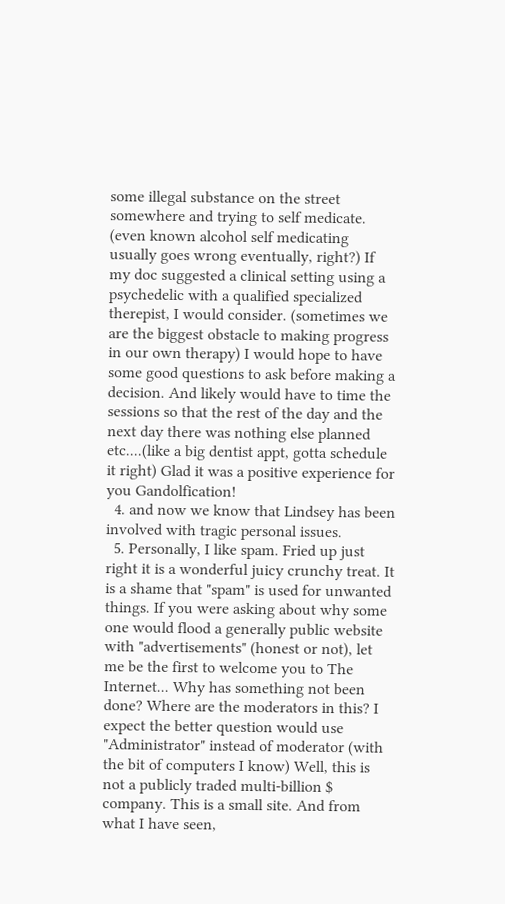some illegal substance on the street somewhere and trying to self medicate. (even known alcohol self medicating usually goes wrong eventually, right?) If my doc suggested a clinical setting using a psychedelic with a qualified specialized therepist, I would consider. (sometimes we are the biggest obstacle to making progress in our own therapy) I would hope to have some good questions to ask before making a decision. And likely would have to time the sessions so that the rest of the day and the next day there was nothing else planned etc....(like a big dentist appt, gotta schedule it right) Glad it was a positive experience for you Gandolfication!
  4. and now we know that Lindsey has been involved with tragic personal issues.
  5. Personally, I like spam. Fried up just right it is a wonderful juicy crunchy treat. It is a shame that "spam" is used for unwanted things. If you were asking about why some one would flood a generally public website with "advertisements" (honest or not), let me be the first to welcome you to The Internet... Why has something not been done? Where are the moderators in this? I expect the better question would use "Administrator" instead of moderator (with the bit of computers I know) Well, this is not a publicly traded multi-billion $ company. This is a small site. And from what I have seen,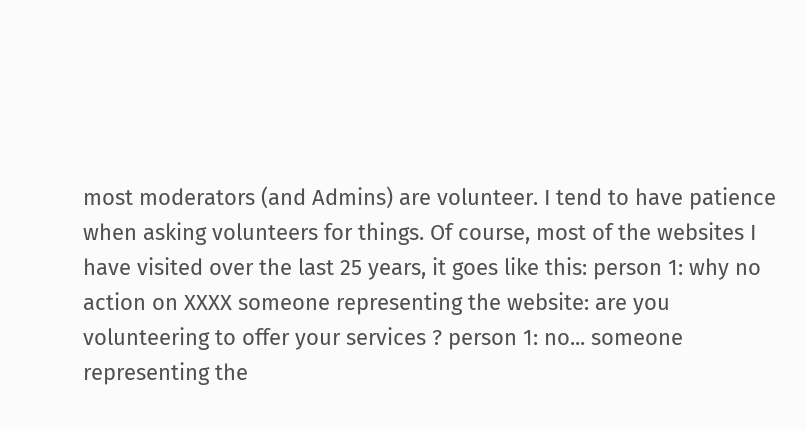most moderators (and Admins) are volunteer. I tend to have patience when asking volunteers for things. Of course, most of the websites I have visited over the last 25 years, it goes like this: person 1: why no action on XXXX someone representing the website: are you volunteering to offer your services ? person 1: no... someone representing the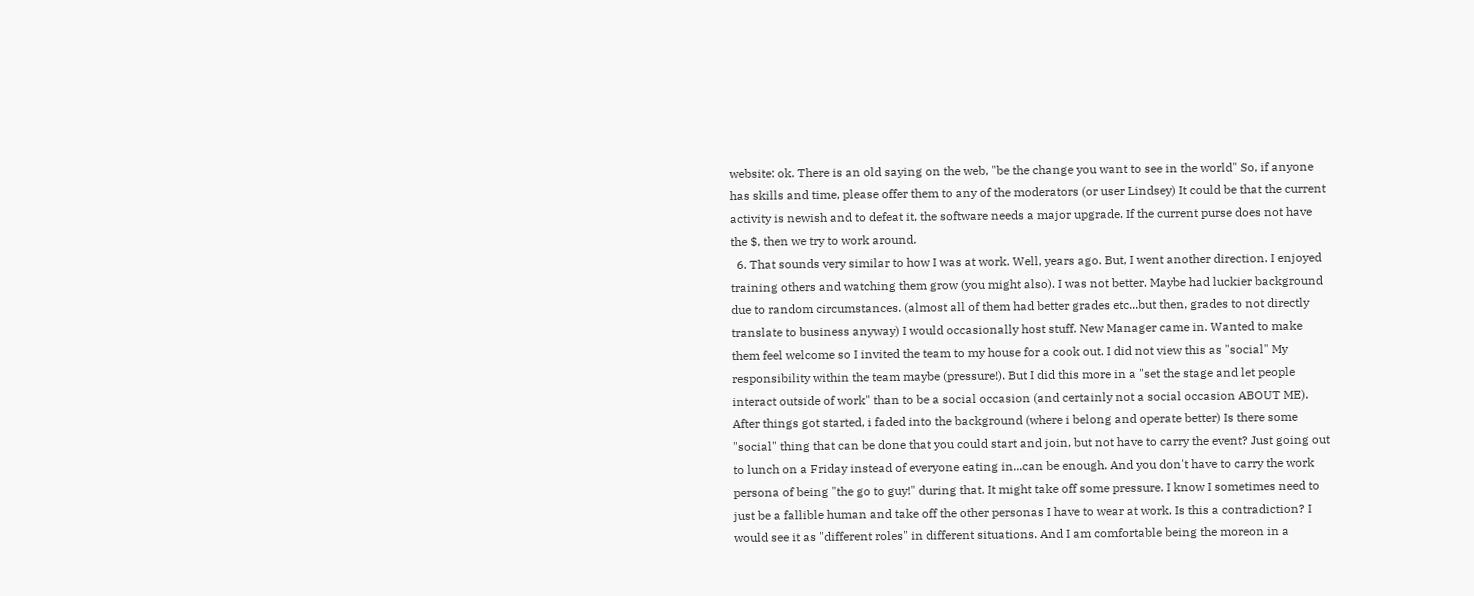website: ok. There is an old saying on the web, "be the change you want to see in the world" So, if anyone has skills and time, please offer them to any of the moderators (or user Lindsey) It could be that the current activity is newish and to defeat it, the software needs a major upgrade. If the current purse does not have the $, then we try to work around.
  6. That sounds very similar to how I was at work. Well, years ago. But, I went another direction. I enjoyed training others and watching them grow (you might also). I was not better. Maybe had luckier background due to random circumstances. (almost all of them had better grades etc...but then, grades to not directly translate to business anyway) I would occasionally host stuff. New Manager came in. Wanted to make them feel welcome so I invited the team to my house for a cook out. I did not view this as "social" My responsibility within the team maybe (pressure!). But I did this more in a "set the stage and let people interact outside of work" than to be a social occasion (and certainly not a social occasion ABOUT ME). After things got started, i faded into the background (where i belong and operate better) Is there some "social" thing that can be done that you could start and join, but not have to carry the event? Just going out to lunch on a Friday instead of everyone eating in...can be enough. And you don't have to carry the work persona of being "the go to guy!" during that. It might take off some pressure. I know I sometimes need to just be a fallible human and take off the other personas I have to wear at work. Is this a contradiction? I would see it as "different roles" in different situations. And I am comfortable being the moreon in a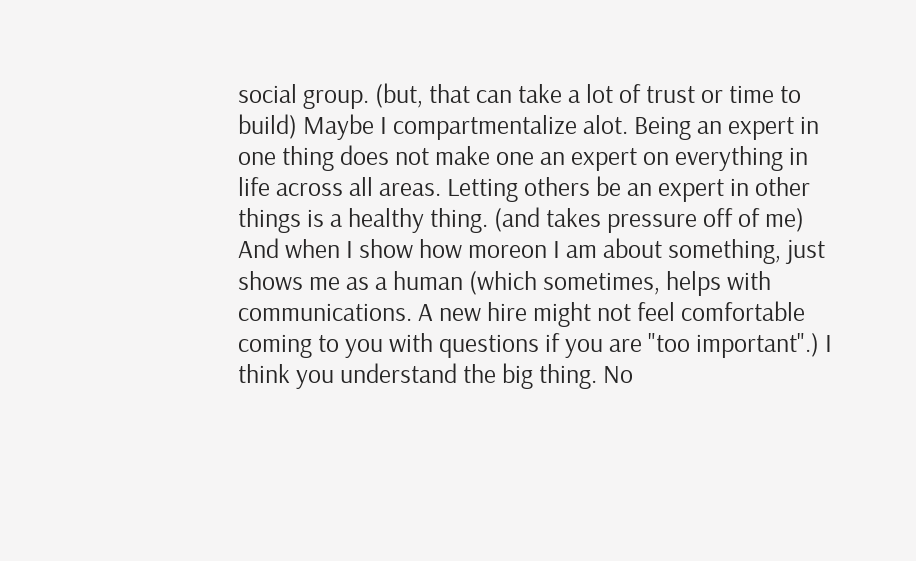social group. (but, that can take a lot of trust or time to build) Maybe I compartmentalize alot. Being an expert in one thing does not make one an expert on everything in life across all areas. Letting others be an expert in other things is a healthy thing. (and takes pressure off of me) And when I show how moreon I am about something, just shows me as a human (which sometimes, helps with communications. A new hire might not feel comfortable coming to you with questions if you are "too important".) I think you understand the big thing. No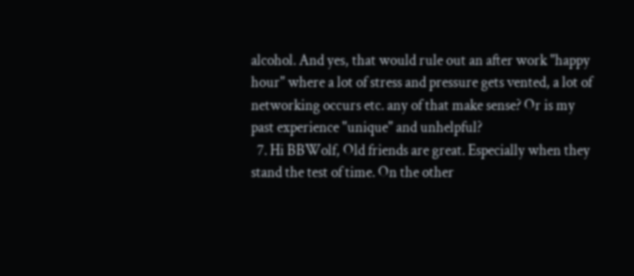alcohol. And yes, that would rule out an after work "happy hour" where a lot of stress and pressure gets vented, a lot of networking occurs etc. any of that make sense? Or is my past experience "unique" and unhelpful?
  7. Hi BBWolf, Old friends are great. Especially when they stand the test of time. On the other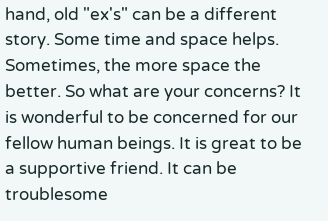hand, old "ex's" can be a different story. Some time and space helps. Sometimes, the more space the better. So what are your concerns? It is wonderful to be concerned for our fellow human beings. It is great to be a supportive friend. It can be troublesome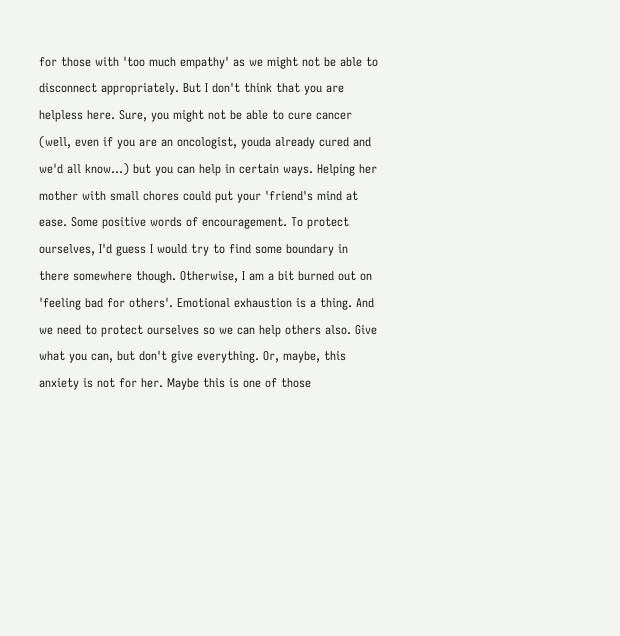for those with 'too much empathy' as we might not be able to disconnect appropriately. But I don't think that you are helpless here. Sure, you might not be able to cure cancer (well, even if you are an oncologist, youda already cured and we'd all know...) but you can help in certain ways. Helping her mother with small chores could put your 'friend's mind at ease. Some positive words of encouragement. To protect ourselves, I'd guess I would try to find some boundary in there somewhere though. Otherwise, I am a bit burned out on 'feeling bad for others'. Emotional exhaustion is a thing. And we need to protect ourselves so we can help others also. Give what you can, but don't give everything. Or, maybe, this anxiety is not for her. Maybe this is one of those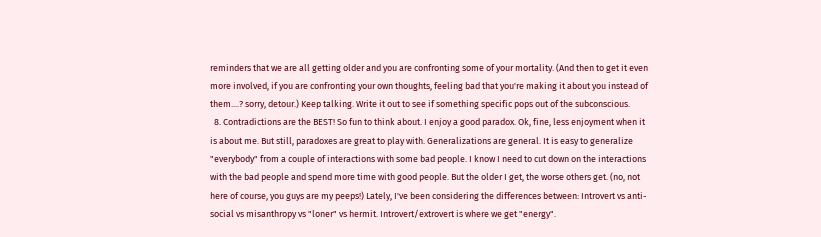reminders that we are all getting older and you are confronting some of your mortality. (And then to get it even more involved, if you are confronting your own thoughts, feeling bad that you're making it about you instead of them....? sorry, detour.) Keep talking. Write it out to see if something specific pops out of the subconscious.
  8. Contradictions are the BEST! So fun to think about. I enjoy a good paradox. Ok, fine, less enjoyment when it is about me. But still, paradoxes are great to play with. Generalizations are general. It is easy to generalize "everybody" from a couple of interactions with some bad people. I know I need to cut down on the interactions with the bad people and spend more time with good people. But the older I get, the worse others get. (no, not here of course, you guys are my peeps!) Lately, I've been considering the differences between: Introvert vs anti-social vs misanthropy vs "loner" vs hermit. Introvert/extrovert is where we get "energy".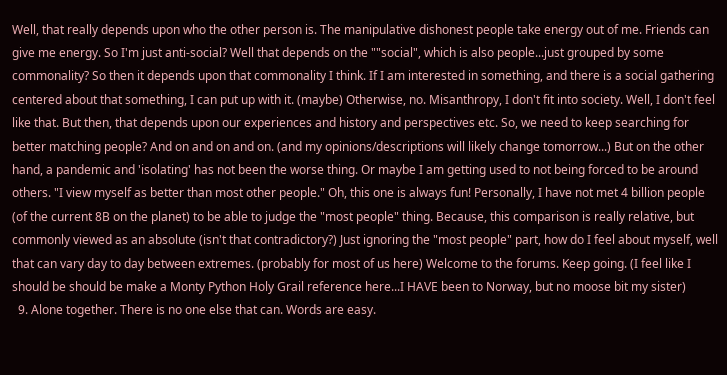Well, that really depends upon who the other person is. The manipulative dishonest people take energy out of me. Friends can give me energy. So I'm just anti-social? Well that depends on the ""social", which is also people...just grouped by some commonality? So then it depends upon that commonality I think. If I am interested in something, and there is a social gathering centered about that something, I can put up with it. (maybe) Otherwise, no. Misanthropy, I don't fit into society. Well, I don't feel like that. But then, that depends upon our experiences and history and perspectives etc. So, we need to keep searching for better matching people? And on and on and on. (and my opinions/descriptions will likely change tomorrow...) But on the other hand, a pandemic and 'isolating' has not been the worse thing. Or maybe I am getting used to not being forced to be around others. "I view myself as better than most other people." Oh, this one is always fun! Personally, I have not met 4 billion people (of the current 8B on the planet) to be able to judge the "most people" thing. Because, this comparison is really relative, but commonly viewed as an absolute (isn't that contradictory?) Just ignoring the "most people" part, how do I feel about myself, well that can vary day to day between extremes. (probably for most of us here) Welcome to the forums. Keep going. (I feel like I should be should be make a Monty Python Holy Grail reference here...I HAVE been to Norway, but no moose bit my sister)
  9. Alone together. There is no one else that can. Words are easy.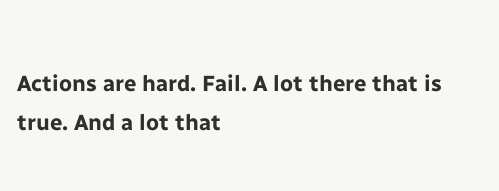Actions are hard. Fail. A lot there that is true. And a lot that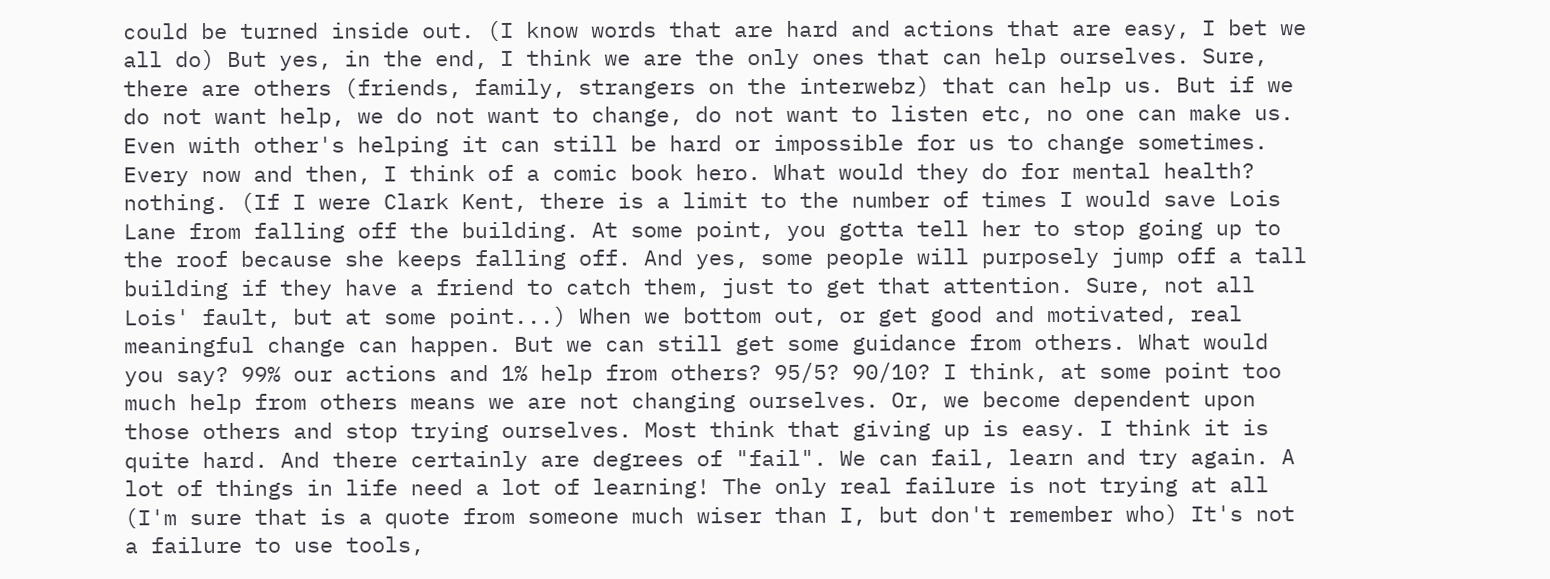could be turned inside out. (I know words that are hard and actions that are easy, I bet we all do) But yes, in the end, I think we are the only ones that can help ourselves. Sure, there are others (friends, family, strangers on the interwebz) that can help us. But if we do not want help, we do not want to change, do not want to listen etc, no one can make us. Even with other's helping it can still be hard or impossible for us to change sometimes. Every now and then, I think of a comic book hero. What would they do for mental health? nothing. (If I were Clark Kent, there is a limit to the number of times I would save Lois Lane from falling off the building. At some point, you gotta tell her to stop going up to the roof because she keeps falling off. And yes, some people will purposely jump off a tall building if they have a friend to catch them, just to get that attention. Sure, not all Lois' fault, but at some point...) When we bottom out, or get good and motivated, real meaningful change can happen. But we can still get some guidance from others. What would you say? 99% our actions and 1% help from others? 95/5? 90/10? I think, at some point too much help from others means we are not changing ourselves. Or, we become dependent upon those others and stop trying ourselves. Most think that giving up is easy. I think it is quite hard. And there certainly are degrees of "fail". We can fail, learn and try again. A lot of things in life need a lot of learning! The only real failure is not trying at all (I'm sure that is a quote from someone much wiser than I, but don't remember who) It's not a failure to use tools,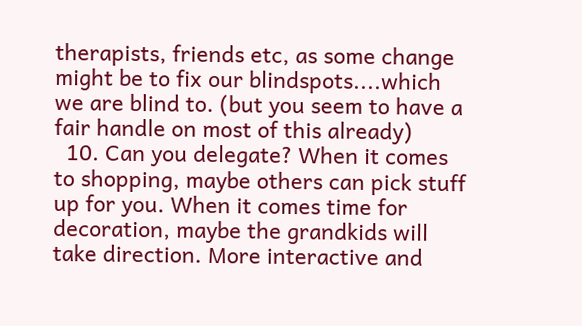therapists, friends etc, as some change might be to fix our blindspots....which we are blind to. (but you seem to have a fair handle on most of this already)
  10. Can you delegate? When it comes to shopping, maybe others can pick stuff up for you. When it comes time for decoration, maybe the grandkids will take direction. More interactive and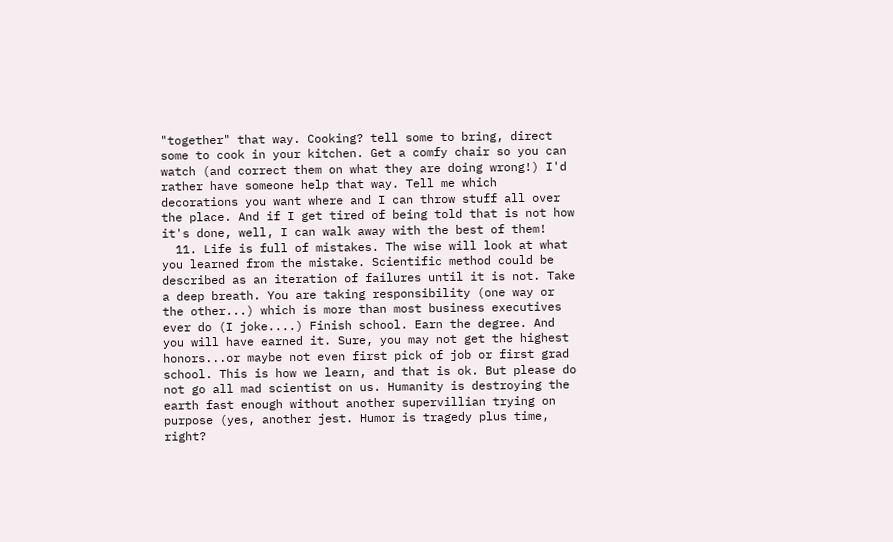"together" that way. Cooking? tell some to bring, direct some to cook in your kitchen. Get a comfy chair so you can watch (and correct them on what they are doing wrong!) I'd rather have someone help that way. Tell me which decorations you want where and I can throw stuff all over the place. And if I get tired of being told that is not how it's done, well, I can walk away with the best of them!
  11. Life is full of mistakes. The wise will look at what you learned from the mistake. Scientific method could be described as an iteration of failures until it is not. Take a deep breath. You are taking responsibility (one way or the other...) which is more than most business executives ever do (I joke....) Finish school. Earn the degree. And you will have earned it. Sure, you may not get the highest honors...or maybe not even first pick of job or first grad school. This is how we learn, and that is ok. But please do not go all mad scientist on us. Humanity is destroying the earth fast enough without another supervillian trying on purpose (yes, another jest. Humor is tragedy plus time, right?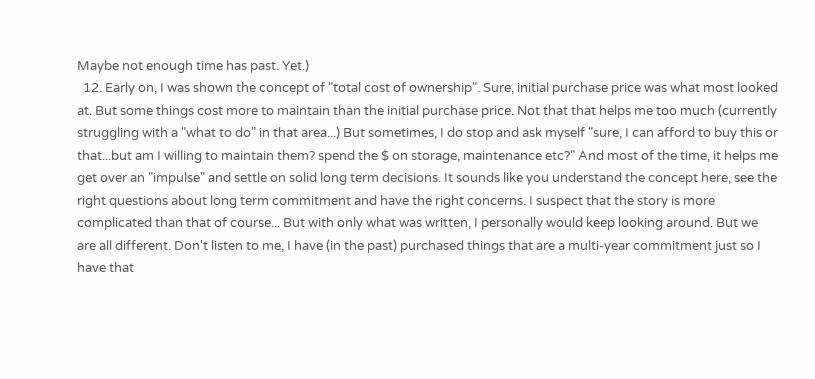Maybe not enough time has past. Yet.)
  12. Early on, I was shown the concept of "total cost of ownership". Sure, initial purchase price was what most looked at. But some things cost more to maintain than the initial purchase price. Not that that helps me too much (currently struggling with a "what to do" in that area...) But sometimes, I do stop and ask myself "sure, I can afford to buy this or that...but am I willing to maintain them? spend the $ on storage, maintenance etc?" And most of the time, it helps me get over an "impulse" and settle on solid long term decisions. It sounds like you understand the concept here, see the right questions about long term commitment and have the right concerns. I suspect that the story is more complicated than that of course... But with only what was written, I personally would keep looking around. But we are all different. Don't listen to me, I have (in the past) purchased things that are a multi-year commitment just so I have that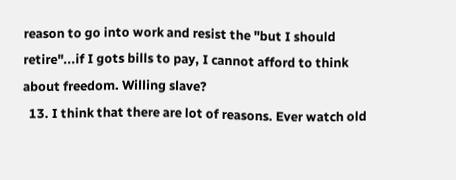reason to go into work and resist the "but I should retire"...if I gots bills to pay, I cannot afford to think about freedom. Willing slave?
  13. I think that there are lot of reasons. Ever watch old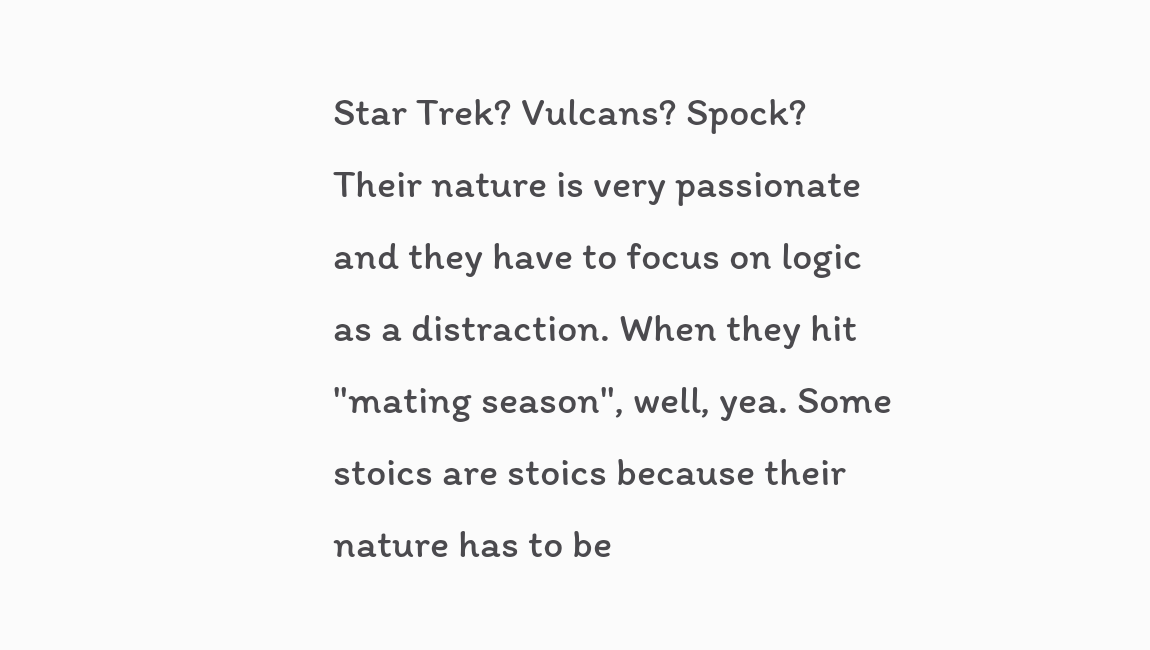Star Trek? Vulcans? Spock? Their nature is very passionate and they have to focus on logic as a distraction. When they hit "mating season", well, yea. Some stoics are stoics because their nature has to be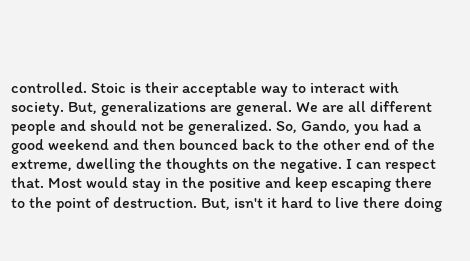controlled. Stoic is their acceptable way to interact with society. But, generalizations are general. We are all different people and should not be generalized. So, Gando, you had a good weekend and then bounced back to the other end of the extreme, dwelling the thoughts on the negative. I can respect that. Most would stay in the positive and keep escaping there to the point of destruction. But, isn't it hard to live there doing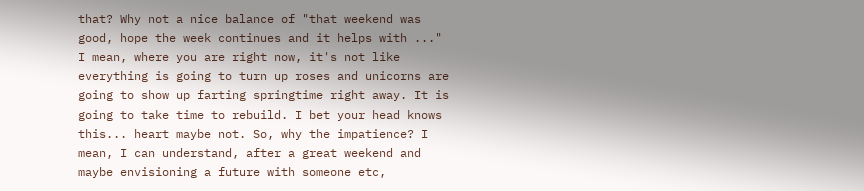that? Why not a nice balance of "that weekend was good, hope the week continues and it helps with ..." I mean, where you are right now, it's not like everything is going to turn up roses and unicorns are going to show up farting springtime right away. It is going to take time to rebuild. I bet your head knows this... heart maybe not. So, why the impatience? I mean, I can understand, after a great weekend and maybe envisioning a future with someone etc,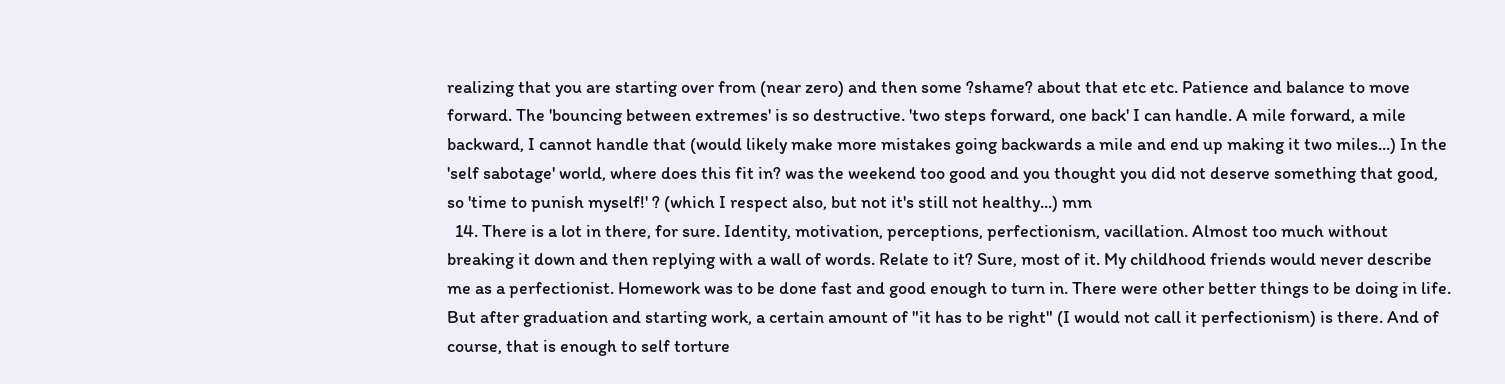realizing that you are starting over from (near zero) and then some ?shame? about that etc etc. Patience and balance to move forward. The 'bouncing between extremes' is so destructive. 'two steps forward, one back' I can handle. A mile forward, a mile backward, I cannot handle that (would likely make more mistakes going backwards a mile and end up making it two miles...) In the 'self sabotage' world, where does this fit in? was the weekend too good and you thought you did not deserve something that good, so 'time to punish myself!' ? (which I respect also, but not it's still not healthy...) mm
  14. There is a lot in there, for sure. Identity, motivation, perceptions, perfectionism, vacillation. Almost too much without breaking it down and then replying with a wall of words. Relate to it? Sure, most of it. My childhood friends would never describe me as a perfectionist. Homework was to be done fast and good enough to turn in. There were other better things to be doing in life. But after graduation and starting work, a certain amount of "it has to be right" (I would not call it perfectionism) is there. And of course, that is enough to self torture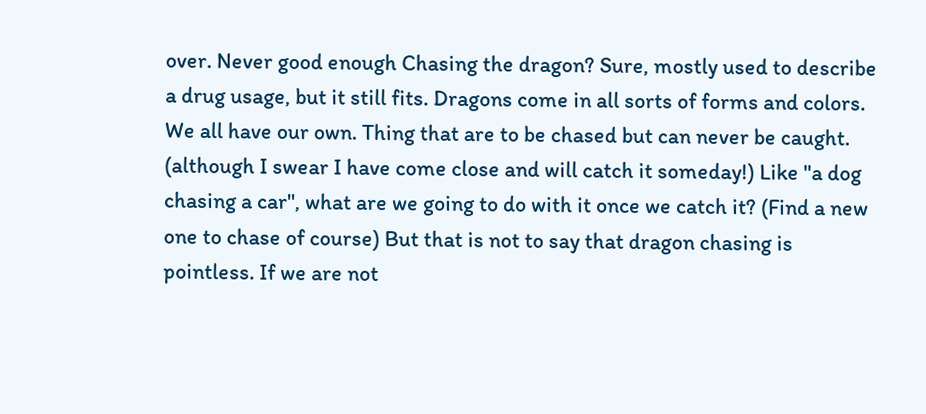over. Never good enough Chasing the dragon? Sure, mostly used to describe a drug usage, but it still fits. Dragons come in all sorts of forms and colors. We all have our own. Thing that are to be chased but can never be caught. (although I swear I have come close and will catch it someday!) Like "a dog chasing a car", what are we going to do with it once we catch it? (Find a new one to chase of course) But that is not to say that dragon chasing is pointless. If we are not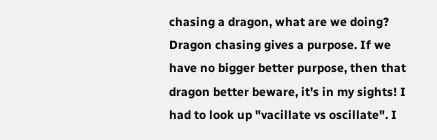chasing a dragon, what are we doing? Dragon chasing gives a purpose. If we have no bigger better purpose, then that dragon better beware, it's in my sights! I had to look up "vacillate vs oscillate". I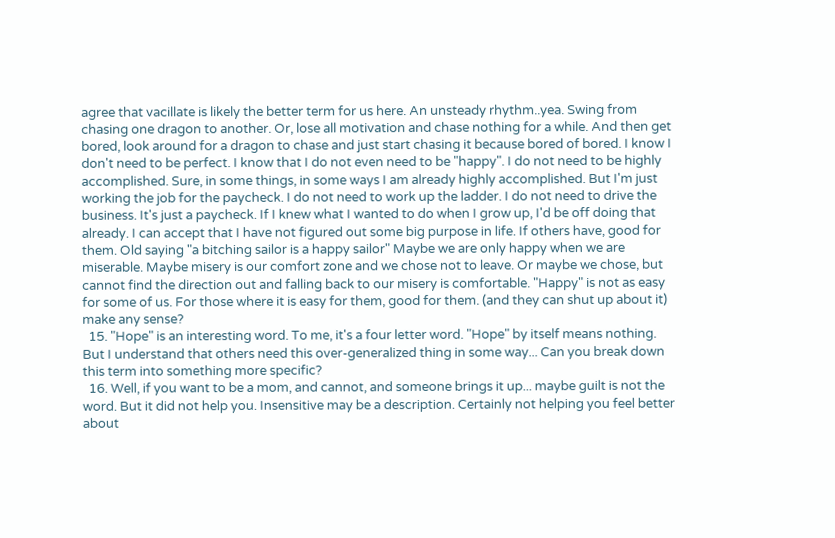agree that vacillate is likely the better term for us here. An unsteady rhythm..yea. Swing from chasing one dragon to another. Or, lose all motivation and chase nothing for a while. And then get bored, look around for a dragon to chase and just start chasing it because bored of bored. I know I don't need to be perfect. I know that I do not even need to be "happy". I do not need to be highly accomplished. Sure, in some things, in some ways I am already highly accomplished. But I'm just working the job for the paycheck. I do not need to work up the ladder. I do not need to drive the business. It's just a paycheck. If I knew what I wanted to do when I grow up, I'd be off doing that already. I can accept that I have not figured out some big purpose in life. If others have, good for them. Old saying "a bitching sailor is a happy sailor" Maybe we are only happy when we are miserable. Maybe misery is our comfort zone and we chose not to leave. Or maybe we chose, but cannot find the direction out and falling back to our misery is comfortable. "Happy" is not as easy for some of us. For those where it is easy for them, good for them. (and they can shut up about it) make any sense?
  15. "Hope" is an interesting word. To me, it's a four letter word. "Hope" by itself means nothing. But I understand that others need this over-generalized thing in some way... Can you break down this term into something more specific?
  16. Well, if you want to be a mom, and cannot, and someone brings it up... maybe guilt is not the word. But it did not help you. Insensitive may be a description. Certainly not helping you feel better about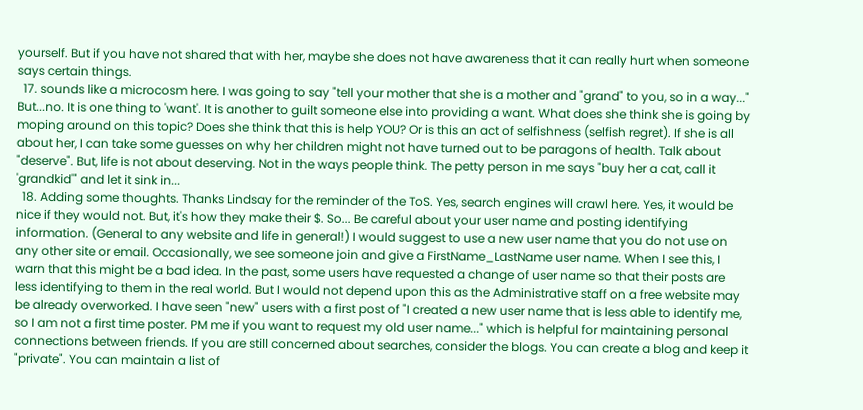yourself. But if you have not shared that with her, maybe she does not have awareness that it can really hurt when someone says certain things.
  17. sounds like a microcosm here. I was going to say "tell your mother that she is a mother and "grand" to you, so in a way..." But...no. It is one thing to 'want'. It is another to guilt someone else into providing a want. What does she think she is going by moping around on this topic? Does she think that this is help YOU? Or is this an act of selfishness (selfish regret). If she is all about her, I can take some guesses on why her children might not have turned out to be paragons of health. Talk about "deserve". But, life is not about deserving. Not in the ways people think. The petty person in me says "buy her a cat, call it 'grandkid'" and let it sink in...
  18. Adding some thoughts. Thanks Lindsay for the reminder of the ToS. Yes, search engines will crawl here. Yes, it would be nice if they would not. But, it's how they make their $. So... Be careful about your user name and posting identifying information. (General to any website and life in general!) I would suggest to use a new user name that you do not use on any other site or email. Occasionally, we see someone join and give a FirstName_LastName user name. When I see this, I warn that this might be a bad idea. In the past, some users have requested a change of user name so that their posts are less identifying to them in the real world. But I would not depend upon this as the Administrative staff on a free website may be already overworked. I have seen "new" users with a first post of "I created a new user name that is less able to identify me, so I am not a first time poster. PM me if you want to request my old user name..." which is helpful for maintaining personal connections between friends. If you are still concerned about searches, consider the blogs. You can create a blog and keep it "private". You can maintain a list of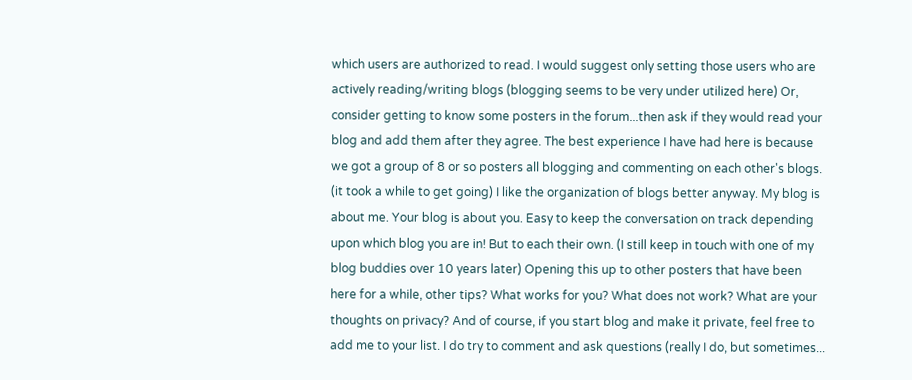which users are authorized to read. I would suggest only setting those users who are actively reading/writing blogs (blogging seems to be very under utilized here) Or, consider getting to know some posters in the forum...then ask if they would read your blog and add them after they agree. The best experience I have had here is because we got a group of 8 or so posters all blogging and commenting on each other's blogs. (it took a while to get going) I like the organization of blogs better anyway. My blog is about me. Your blog is about you. Easy to keep the conversation on track depending upon which blog you are in! But to each their own. (I still keep in touch with one of my blog buddies over 10 years later) Opening this up to other posters that have been here for a while, other tips? What works for you? What does not work? What are your thoughts on privacy? And of course, if you start blog and make it private, feel free to add me to your list. I do try to comment and ask questions (really I do, but sometimes...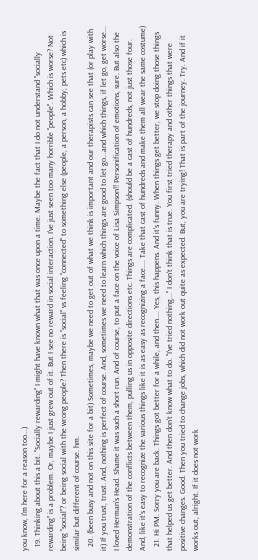you know, I'm here for a reason too...)
  19. Thinking about this a bit. "Socially rewarding" I might have known what that was once upon a time. Maybe the fact that I do not understand "socially rewarding" is a problem. Or, maybe I just grew out of it. But I see no reward in social interaction. I've just seen too many horrible "people". Which is worse? Not being "social"? or being social with the wrong people? Then there is "social" vs feeling "connected" to something else (people, a person, a hobby, pets etc) which is similar but different of course. hm.
  20. (been busy and not on this site for a bit) Sometimes, maybe we need to get out of what we think is important and our therapists can see that (or play with it) If you trust, trust. And, nothing is perfect of course. And, sometimes we need to learn which things are good to let go...and which things, if let go, get worse... I loved Herman's Head. Shame it was such a short run. And of course, to put a face on the voice of Lisa Simpson!! Personification of emotions, sure. But also the demonstration of the conflicts between them, pulling us in opposite directions etc. Things are complicated. (should be a cast of hundreds, not just those four. And, like it's easy to recognize the various things like it is as easy as recognizing a face.... Take that cast of hundreds and make them all wear the same costume)
  21. Hi PM. Sorry you are back. Things got better for a while, and then.... Yes, this happens. And it's funny. When things get better, we stop doing those things that helped us get better. And then don't know what to do. "I've tried nothing..." I don't think that is true. You first tried therapy and other things that were positive changes. Good. Then you tried to change jobs, which did not work out quite as expected. But, you are trying! That is part of the journey. Try. And if it works out, alright. If it does not work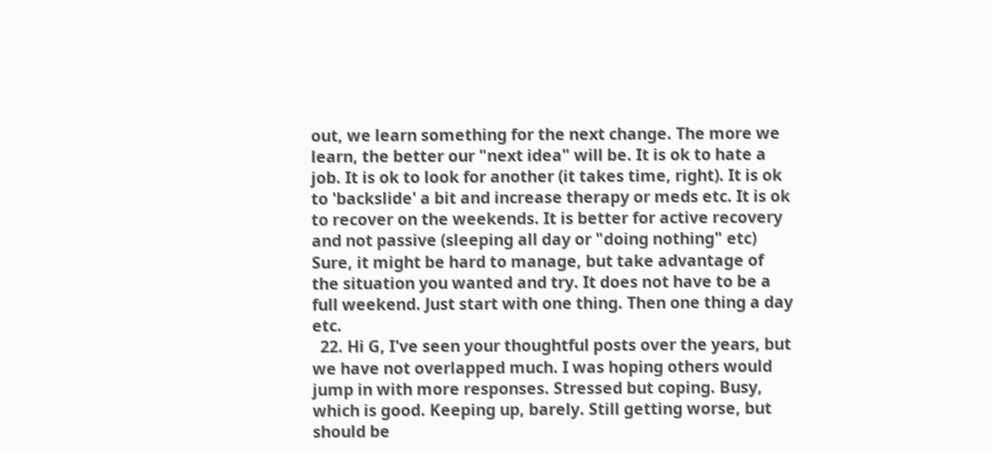out, we learn something for the next change. The more we learn, the better our "next idea" will be. It is ok to hate a job. It is ok to look for another (it takes time, right). It is ok to 'backslide' a bit and increase therapy or meds etc. It is ok to recover on the weekends. It is better for active recovery and not passive (sleeping all day or "doing nothing" etc) Sure, it might be hard to manage, but take advantage of the situation you wanted and try. It does not have to be a full weekend. Just start with one thing. Then one thing a day etc.
  22. Hi G, I've seen your thoughtful posts over the years, but we have not overlapped much. I was hoping others would jump in with more responses. Stressed but coping. Busy, which is good. Keeping up, barely. Still getting worse, but should be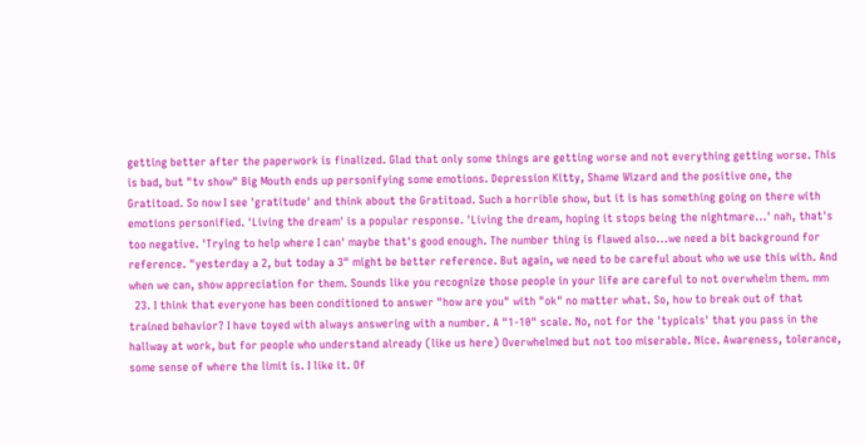getting better after the paperwork is finalized. Glad that only some things are getting worse and not everything getting worse. This is bad, but "tv show" Big Mouth ends up personifying some emotions. Depression Kitty, Shame Wizard and the positive one, the Gratitoad. So now I see 'gratitude' and think about the Gratitoad. Such a horrible show, but it is has something going on there with emotions personified. 'Living the dream' is a popular response. 'Living the dream, hoping it stops being the nightmare...' nah, that's too negative. 'Trying to help where I can' maybe that's good enough. The number thing is flawed also...we need a bit background for reference. "yesterday a 2, but today a 3" might be better reference. But again, we need to be careful about who we use this with. And when we can, show appreciation for them. Sounds like you recognize those people in your life are careful to not overwhelm them. mm
  23. I think that everyone has been conditioned to answer "how are you" with "ok" no matter what. So, how to break out of that trained behavior? I have toyed with always answering with a number. A "1-10" scale. No, not for the 'typicals' that you pass in the hallway at work, but for people who understand already (like us here) Overwhelmed but not too miserable. Nice. Awareness, tolerance, some sense of where the limit is. I like it. Of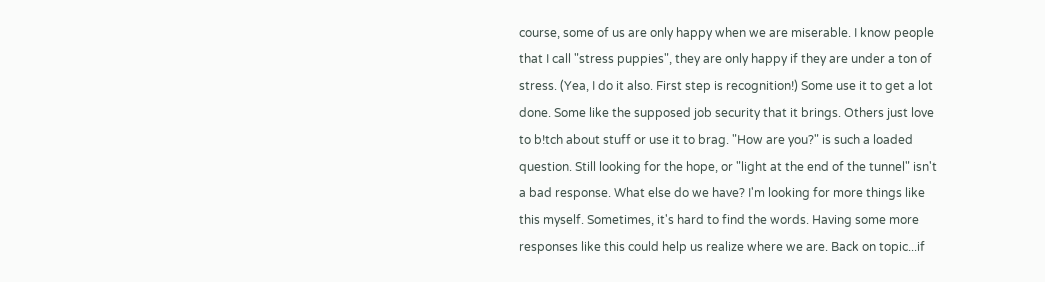course, some of us are only happy when we are miserable. I know people that I call "stress puppies", they are only happy if they are under a ton of stress. (Yea, I do it also. First step is recognition!) Some use it to get a lot done. Some like the supposed job security that it brings. Others just love to b!tch about stuff or use it to brag. "How are you?" is such a loaded question. Still looking for the hope, or "light at the end of the tunnel" isn't a bad response. What else do we have? I'm looking for more things like this myself. Sometimes, it's hard to find the words. Having some more responses like this could help us realize where we are. Back on topic...if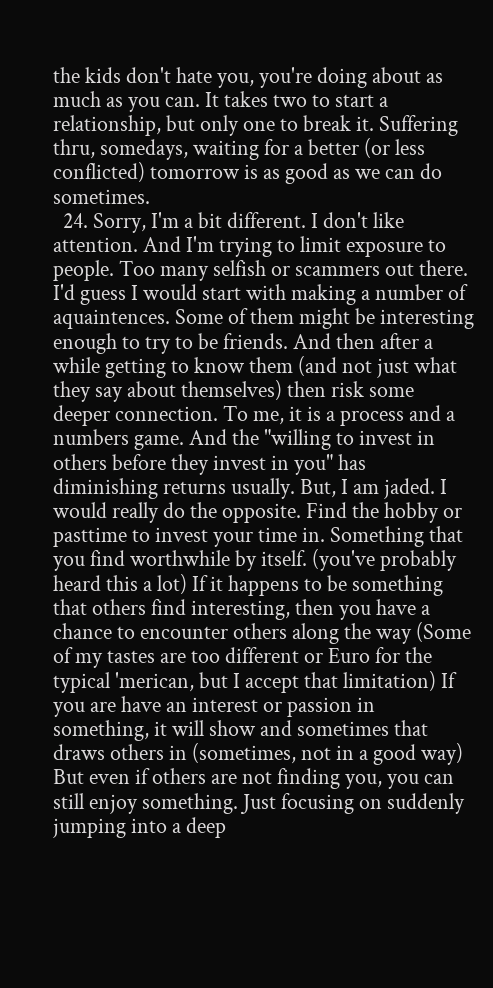the kids don't hate you, you're doing about as much as you can. It takes two to start a relationship, but only one to break it. Suffering thru, somedays, waiting for a better (or less conflicted) tomorrow is as good as we can do sometimes.
  24. Sorry, I'm a bit different. I don't like attention. And I'm trying to limit exposure to people. Too many selfish or scammers out there. I'd guess I would start with making a number of aquaintences. Some of them might be interesting enough to try to be friends. And then after a while getting to know them (and not just what they say about themselves) then risk some deeper connection. To me, it is a process and a numbers game. And the "willing to invest in others before they invest in you" has diminishing returns usually. But, I am jaded. I would really do the opposite. Find the hobby or pasttime to invest your time in. Something that you find worthwhile by itself. (you've probably heard this a lot) If it happens to be something that others find interesting, then you have a chance to encounter others along the way (Some of my tastes are too different or Euro for the typical 'merican, but I accept that limitation) If you are have an interest or passion in something, it will show and sometimes that draws others in (sometimes, not in a good way) But even if others are not finding you, you can still enjoy something. Just focusing on suddenly jumping into a deep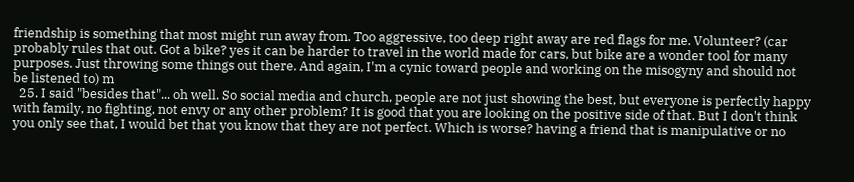friendship is something that most might run away from. Too aggressive, too deep right away are red flags for me. Volunteer? (car probably rules that out. Got a bike? yes it can be harder to travel in the world made for cars, but bike are a wonder tool for many purposes. Just throwing some things out there. And again, I'm a cynic toward people and working on the misogyny and should not be listened to) m
  25. I said "besides that"... oh well. So social media and church, people are not just showing the best, but everyone is perfectly happy with family, no fighting, not envy or any other problem? It is good that you are looking on the positive side of that. But I don't think you only see that, I would bet that you know that they are not perfect. Which is worse? having a friend that is manipulative or no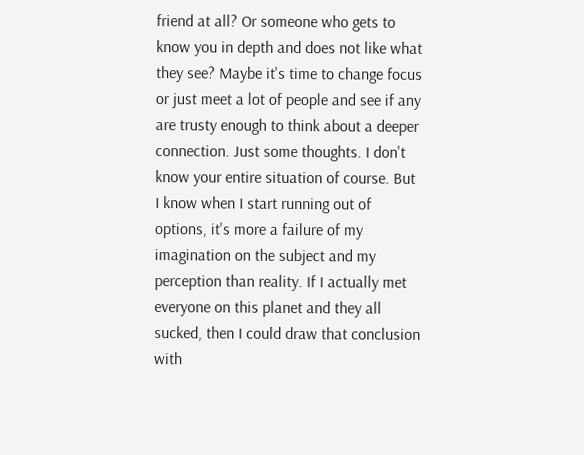friend at all? Or someone who gets to know you in depth and does not like what they see? Maybe it's time to change focus or just meet a lot of people and see if any are trusty enough to think about a deeper connection. Just some thoughts. I don't know your entire situation of course. But I know when I start running out of options, it's more a failure of my imagination on the subject and my perception than reality. If I actually met everyone on this planet and they all sucked, then I could draw that conclusion with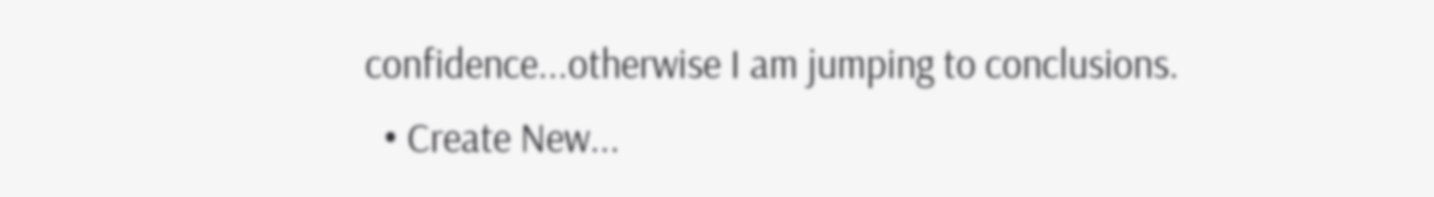confidence...otherwise I am jumping to conclusions.
  • Create New...